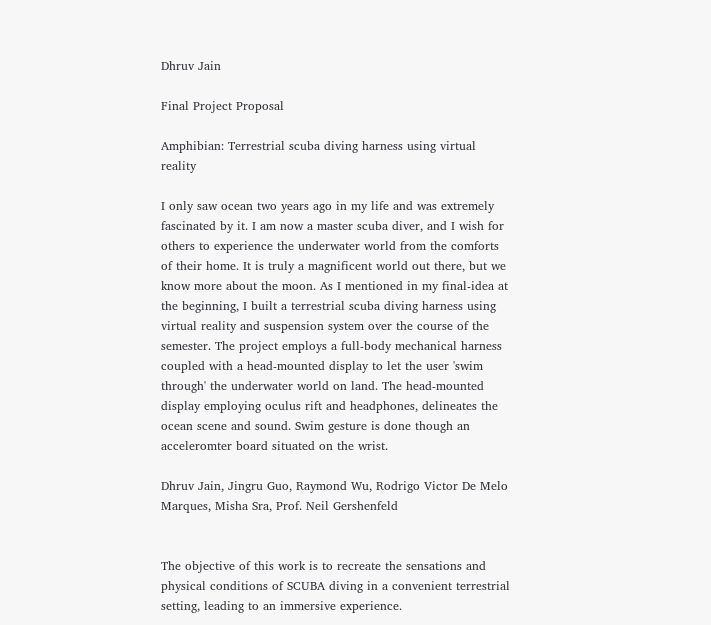Dhruv Jain

Final Project Proposal

Amphibian: Terrestrial scuba diving harness using virtual reality

I only saw ocean two years ago in my life and was extremely fascinated by it. I am now a master scuba diver, and I wish for others to experience the underwater world from the comforts of their home. It is truly a magnificent world out there, but we know more about the moon. As I mentioned in my final-idea at the beginning, I built a terrestrial scuba diving harness using virtual reality and suspension system over the course of the semester. The project employs a full-body mechanical harness coupled with a head-mounted display to let the user 'swim through' the underwater world on land. The head-mounted display employing oculus rift and headphones, delineates the ocean scene and sound. Swim gesture is done though an acceleromter board situated on the wrist.

Dhruv Jain, Jingru Guo, Raymond Wu, Rodrigo Victor De Melo Marques, Misha Sra, Prof. Neil Gershenfeld


The objective of this work is to recreate the sensations and physical conditions of SCUBA diving in a convenient terrestrial setting, leading to an immersive experience.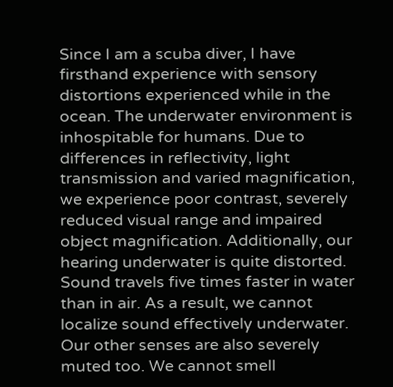Since I am a scuba diver, I have firsthand experience with sensory distortions experienced while in the ocean. The underwater environment is inhospitable for humans. Due to differences in reflectivity, light transmission and varied magnification, we experience poor contrast, severely reduced visual range and impaired object magnification. Additionally, our hearing underwater is quite distorted. Sound travels five times faster in water than in air. As a result, we cannot localize sound effectively underwater. Our other senses are also severely muted too. We cannot smell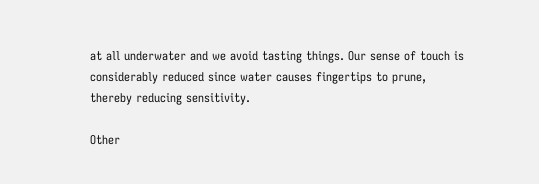at all underwater and we avoid tasting things. Our sense of touch is considerably reduced since water causes fingertips to prune, thereby reducing sensitivity.

Other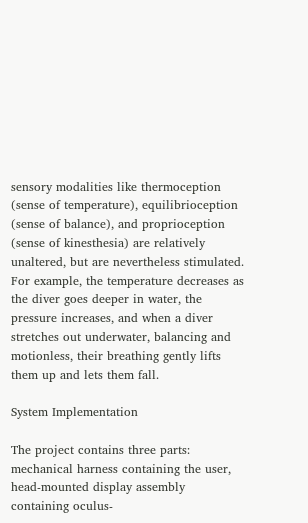sensory modalities like thermoception (sense of temperature), equilibrioception (sense of balance), and proprioception (sense of kinesthesia) are relatively unaltered, but are nevertheless stimulated. For example, the temperature decreases as the diver goes deeper in water, the pressure increases, and when a diver stretches out underwater, balancing and motionless, their breathing gently lifts them up and lets them fall.

System Implementation

The project contains three parts: mechanical harness containing the user, head-mounted display assembly containing oculus-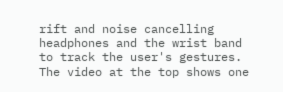rift and noise cancelling headphones and the wrist band to track the user's gestures. The video at the top shows one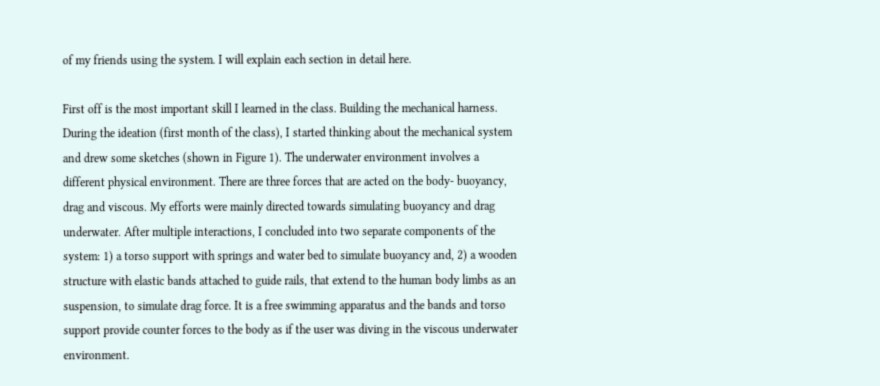of my friends using the system. I will explain each section in detail here.

First off is the most important skill I learned in the class. Building the mechanical harness. During the ideation (first month of the class), I started thinking about the mechanical system and drew some sketches (shown in Figure 1). The underwater environment involves a different physical environment. There are three forces that are acted on the body- buoyancy, drag and viscous. My efforts were mainly directed towards simulating buoyancy and drag underwater. After multiple interactions, I concluded into two separate components of the system: 1) a torso support with springs and water bed to simulate buoyancy and, 2) a wooden structure with elastic bands attached to guide rails, that extend to the human body limbs as an suspension, to simulate drag force. It is a free swimming apparatus and the bands and torso support provide counter forces to the body as if the user was diving in the viscous underwater environment.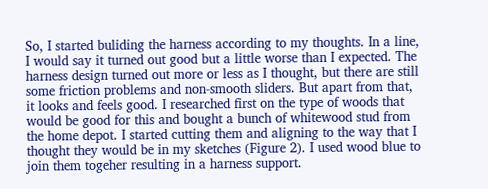So, I started buliding the harness according to my thoughts. In a line, I would say it turned out good but a little worse than I expected. The harness design turned out more or less as I thought, but there are still some friction problems and non-smooth sliders. But apart from that, it looks and feels good. I researched first on the type of woods that would be good for this and bought a bunch of whitewood stud from the home depot. I started cutting them and aligning to the way that I thought they would be in my sketches (Figure 2). I used wood blue to join them togeher resulting in a harness support.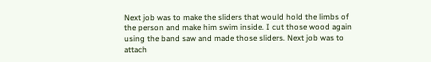Next job was to make the sliders that would hold the limbs of the person and make him swim inside. I cut those wood again using the band saw and made those sliders. Next job was to attach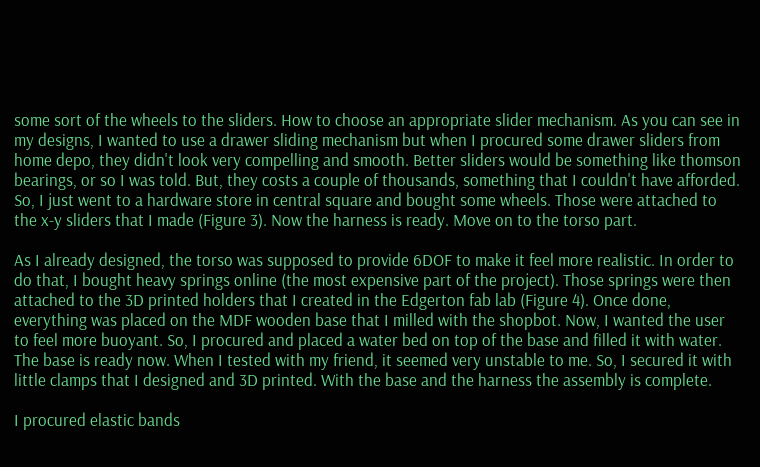some sort of the wheels to the sliders. How to choose an appropriate slider mechanism. As you can see in my designs, I wanted to use a drawer sliding mechanism but when I procured some drawer sliders from home depo, they didn't look very compelling and smooth. Better sliders would be something like thomson bearings, or so I was told. But, they costs a couple of thousands, something that I couldn't have afforded. So, I just went to a hardware store in central square and bought some wheels. Those were attached to the x-y sliders that I made (Figure 3). Now the harness is ready. Move on to the torso part.

As I already designed, the torso was supposed to provide 6DOF to make it feel more realistic. In order to do that, I bought heavy springs online (the most expensive part of the project). Those springs were then attached to the 3D printed holders that I created in the Edgerton fab lab (Figure 4). Once done, everything was placed on the MDF wooden base that I milled with the shopbot. Now, I wanted the user to feel more buoyant. So, I procured and placed a water bed on top of the base and filled it with water. The base is ready now. When I tested with my friend, it seemed very unstable to me. So, I secured it with little clamps that I designed and 3D printed. With the base and the harness the assembly is complete.

I procured elastic bands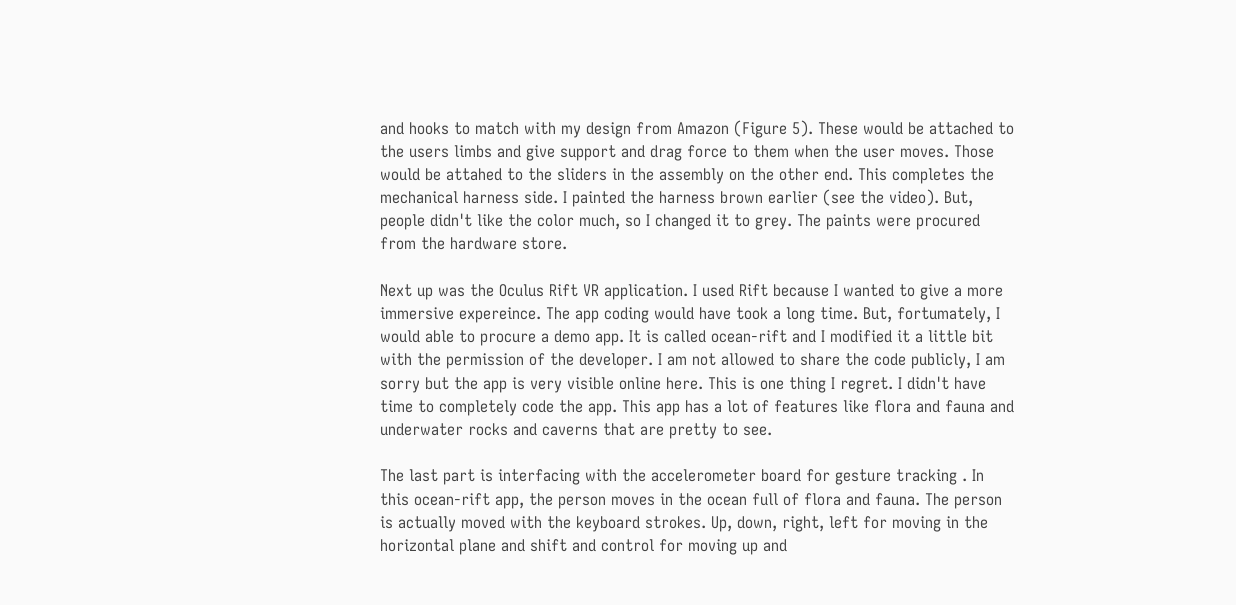and hooks to match with my design from Amazon (Figure 5). These would be attached to the users limbs and give support and drag force to them when the user moves. Those would be attahed to the sliders in the assembly on the other end. This completes the mechanical harness side. I painted the harness brown earlier (see the video). But, people didn't like the color much, so I changed it to grey. The paints were procured from the hardware store.

Next up was the Oculus Rift VR application. I used Rift because I wanted to give a more immersive expereince. The app coding would have took a long time. But, fortumately, I would able to procure a demo app. It is called ocean-rift and I modified it a little bit with the permission of the developer. I am not allowed to share the code publicly, I am sorry but the app is very visible online here. This is one thing I regret. I didn't have time to completely code the app. This app has a lot of features like flora and fauna and underwater rocks and caverns that are pretty to see.

The last part is interfacing with the accelerometer board for gesture tracking . In this ocean-rift app, the person moves in the ocean full of flora and fauna. The person is actually moved with the keyboard strokes. Up, down, right, left for moving in the horizontal plane and shift and control for moving up and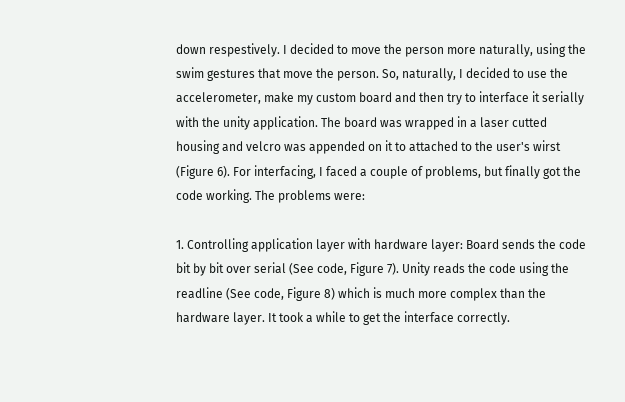down respestively. I decided to move the person more naturally, using the swim gestures that move the person. So, naturally, I decided to use the accelerometer, make my custom board and then try to interface it serially with the unity application. The board was wrapped in a laser cutted housing and velcro was appended on it to attached to the user's wirst (Figure 6). For interfacing, I faced a couple of problems, but finally got the code working. The problems were:

1. Controlling application layer with hardware layer: Board sends the code bit by bit over serial (See code, Figure 7). Unity reads the code using the readline (See code, Figure 8) which is much more complex than the hardware layer. It took a while to get the interface correctly.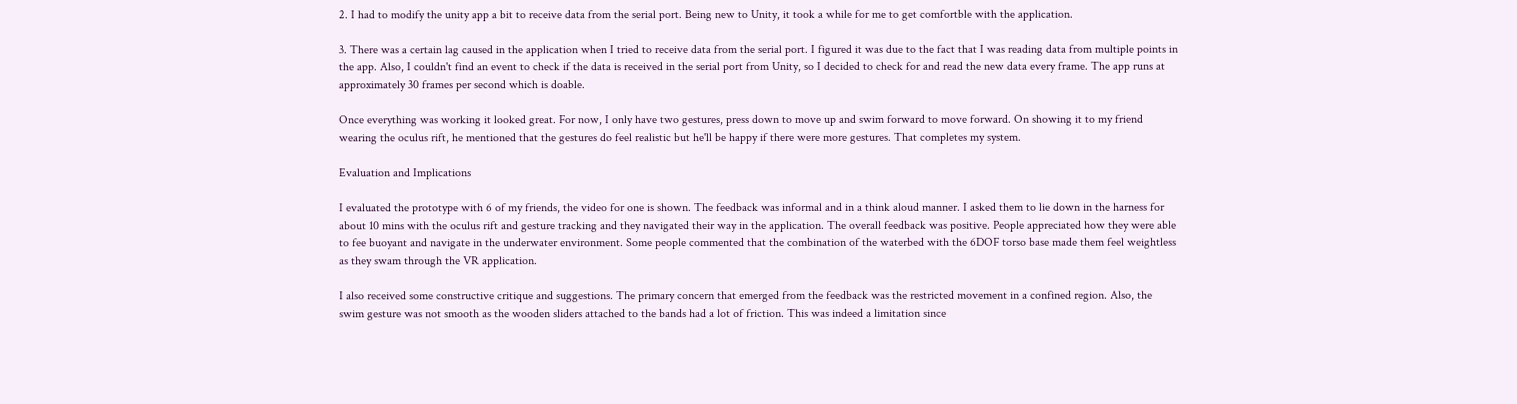2. I had to modify the unity app a bit to receive data from the serial port. Being new to Unity, it took a while for me to get comfortble with the application.

3. There was a certain lag caused in the application when I tried to receive data from the serial port. I figured it was due to the fact that I was reading data from multiple points in the app. Also, I couldn't find an event to check if the data is received in the serial port from Unity, so I decided to check for and read the new data every frame. The app runs at approximately 30 frames per second which is doable.

Once everything was working it looked great. For now, I only have two gestures, press down to move up and swim forward to move forward. On showing it to my friend wearing the oculus rift, he mentioned that the gestures do feel realistic but he'll be happy if there were more gestures. That completes my system.

Evaluation and Implications

I evaluated the prototype with 6 of my friends, the video for one is shown. The feedback was informal and in a think aloud manner. I asked them to lie down in the harness for about 10 mins with the oculus rift and gesture tracking and they navigated their way in the application. The overall feedback was positive. People appreciated how they were able to fee buoyant and navigate in the underwater environment. Some people commented that the combination of the waterbed with the 6DOF torso base made them feel weightless as they swam through the VR application.

I also received some constructive critique and suggestions. The primary concern that emerged from the feedback was the restricted movement in a confined region. Also, the swim gesture was not smooth as the wooden sliders attached to the bands had a lot of friction. This was indeed a limitation since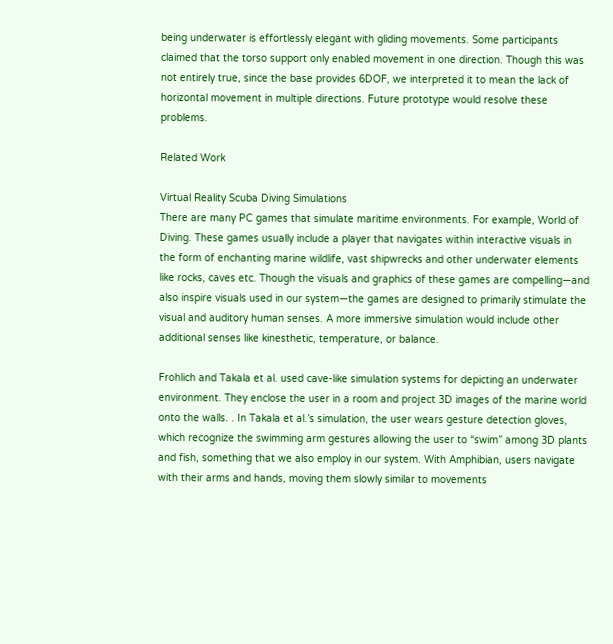being underwater is effortlessly elegant with gliding movements. Some participants claimed that the torso support only enabled movement in one direction. Though this was not entirely true, since the base provides 6DOF, we interpreted it to mean the lack of horizontal movement in multiple directions. Future prototype would resolve these problems.

Related Work

Virtual Reality Scuba Diving Simulations
There are many PC games that simulate maritime environments. For example, World of Diving. These games usually include a player that navigates within interactive visuals in the form of enchanting marine wildlife, vast shipwrecks and other underwater elements like rocks, caves etc. Though the visuals and graphics of these games are compelling—and also inspire visuals used in our system—the games are designed to primarily stimulate the visual and auditory human senses. A more immersive simulation would include other additional senses like kinesthetic, temperature, or balance.

Frohlich and Takala et al. used cave-like simulation systems for depicting an underwater environment. They enclose the user in a room and project 3D images of the marine world onto the walls. . In Takala et al.’s simulation, the user wears gesture detection gloves, which recognize the swimming arm gestures allowing the user to “swim” among 3D plants and fish, something that we also employ in our system. With Amphibian, users navigate with their arms and hands, moving them slowly similar to movements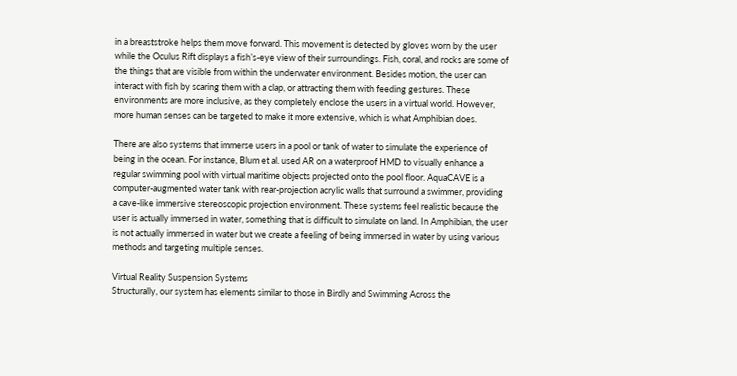in a breaststroke helps them move forward. This movement is detected by gloves worn by the user while the Oculus Rift displays a fish’s-eye view of their surroundings. Fish, coral, and rocks are some of the things that are visible from within the underwater environment. Besides motion, the user can interact with fish by scaring them with a clap, or attracting them with feeding gestures. These environments are more inclusive, as they completely enclose the users in a virtual world. However, more human senses can be targeted to make it more extensive, which is what Amphibian does.

There are also systems that immerse users in a pool or tank of water to simulate the experience of being in the ocean. For instance, Blum et al. used AR on a waterproof HMD to visually enhance a regular swimming pool with virtual maritime objects projected onto the pool floor. AquaCAVE is a computer-augmented water tank with rear-projection acrylic walls that surround a swimmer, providing a cave-like immersive stereoscopic projection environment. These systems feel realistic because the user is actually immersed in water, something that is difficult to simulate on land. In Amphibian, the user is not actually immersed in water but we create a feeling of being immersed in water by using various methods and targeting multiple senses.

Virtual Reality Suspension Systems
Structurally, our system has elements similar to those in Birdly and Swimming Across the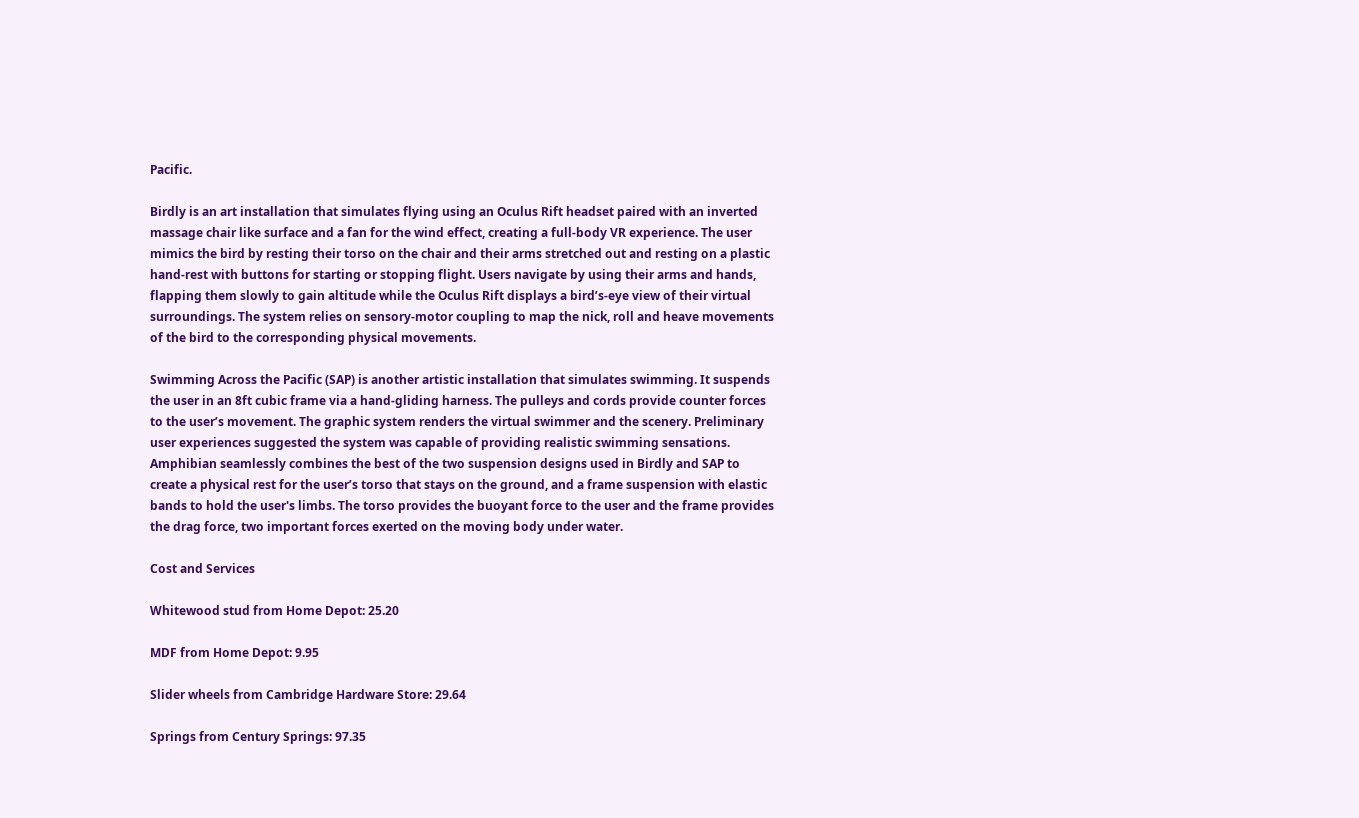Pacific.

Birdly is an art installation that simulates flying using an Oculus Rift headset paired with an inverted massage chair like surface and a fan for the wind effect, creating a full-body VR experience. The user mimics the bird by resting their torso on the chair and their arms stretched out and resting on a plastic hand-rest with buttons for starting or stopping flight. Users navigate by using their arms and hands, flapping them slowly to gain altitude while the Oculus Rift displays a bird’s-eye view of their virtual surroundings. The system relies on sensory-motor coupling to map the nick, roll and heave movements of the bird to the corresponding physical movements.

Swimming Across the Pacific (SAP) is another artistic installation that simulates swimming. It suspends the user in an 8ft cubic frame via a hand-gliding harness. The pulleys and cords provide counter forces to the user’s movement. The graphic system renders the virtual swimmer and the scenery. Preliminary user experiences suggested the system was capable of providing realistic swimming sensations. Amphibian seamlessly combines the best of the two suspension designs used in Birdly and SAP to create a physical rest for the user’s torso that stays on the ground, and a frame suspension with elastic bands to hold the user's limbs. The torso provides the buoyant force to the user and the frame provides the drag force, two important forces exerted on the moving body under water.

Cost and Services

Whitewood stud from Home Depot: 25.20

MDF from Home Depot: 9.95

Slider wheels from Cambridge Hardware Store: 29.64

Springs from Century Springs: 97.35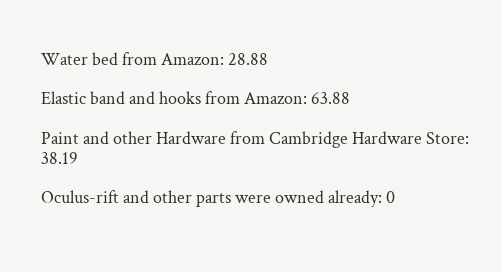Water bed from Amazon: 28.88

Elastic band and hooks from Amazon: 63.88

Paint and other Hardware from Cambridge Hardware Store: 38.19

Oculus-rift and other parts were owned already: 0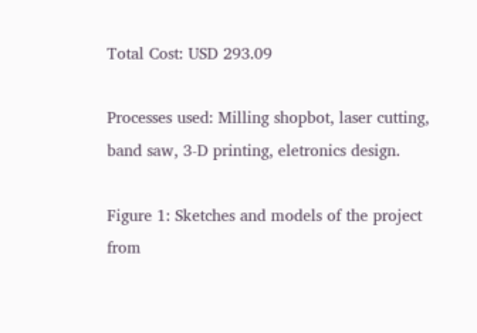Total Cost: USD 293.09

Processes used: Milling shopbot, laser cutting, band saw, 3-D printing, eletronics design.

Figure 1: Sketches and models of the project from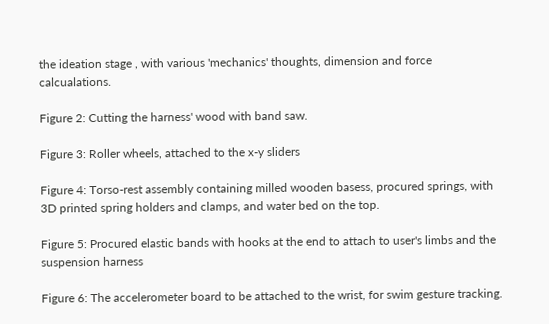the ideation stage , with various 'mechanics' thoughts, dimension and force calcualations.

Figure 2: Cutting the harness' wood with band saw.

Figure 3: Roller wheels, attached to the x-y sliders

Figure 4: Torso-rest assembly containing milled wooden basess, procured springs, with 3D printed spring holders and clamps, and water bed on the top.

Figure 5: Procured elastic bands with hooks at the end to attach to user's limbs and the suspension harness

Figure 6: The accelerometer board to be attached to the wrist, for swim gesture tracking.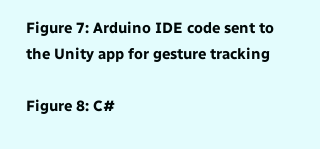Figure 7: Arduino IDE code sent to the Unity app for gesture tracking

Figure 8: C#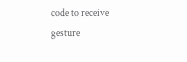code to receive gesture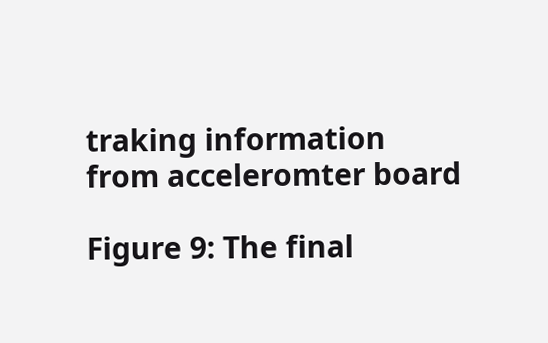traking information from acceleromter board

Figure 9: The final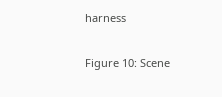harness

Figure 10: Scene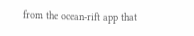from the ocean-rift app that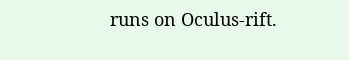runs on Oculus-rift.